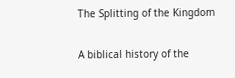The Splitting of the Kingdom

A biblical history of the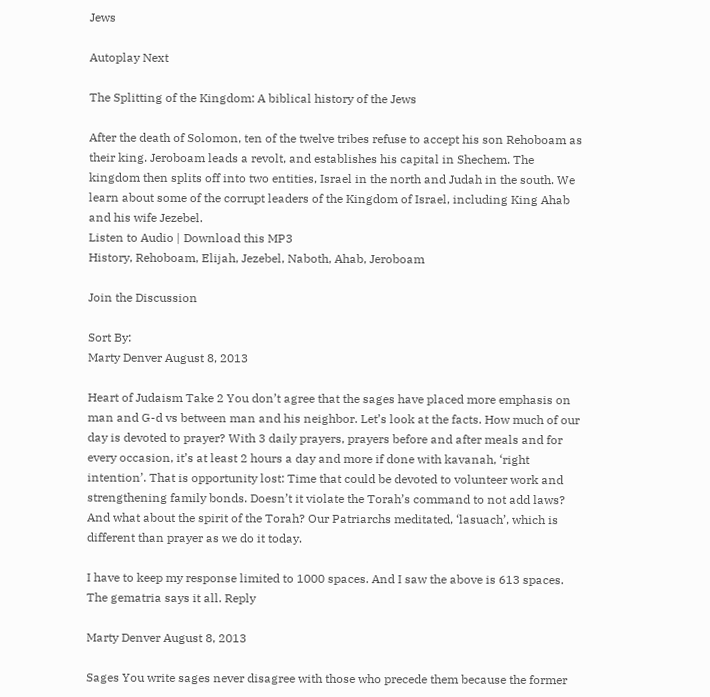Jews

Autoplay Next

The Splitting of the Kingdom: A biblical history of the Jews

After the death of Solomon, ten of the twelve tribes refuse to accept his son Rehoboam as their king. Jeroboam leads a revolt, and establishes his capital in Shechem. The kingdom then splits off into two entities, Israel in the north and Judah in the south. We learn about some of the corrupt leaders of the Kingdom of Israel, including King Ahab and his wife Jezebel.
Listen to Audio | Download this MP3
History, Rehoboam, Elijah, Jezebel, Naboth, Ahab, Jeroboam

Join the Discussion

Sort By:
Marty Denver August 8, 2013

Heart of Judaism Take 2 You don’t agree that the sages have placed more emphasis on man and G-d vs between man and his neighbor. Let’s look at the facts. How much of our day is devoted to prayer? With 3 daily prayers, prayers before and after meals and for every occasion, it’s at least 2 hours a day and more if done with kavanah, ‘right intention’. That is opportunity lost: Time that could be devoted to volunteer work and strengthening family bonds. Doesn’t it violate the Torah’s command to not add laws? And what about the spirit of the Torah? Our Patriarchs meditated, ‘lasuach’, which is different than prayer as we do it today.

I have to keep my response limited to 1000 spaces. And I saw the above is 613 spaces. The gematria says it all. Reply

Marty Denver August 8, 2013

Sages You write sages never disagree with those who precede them because the former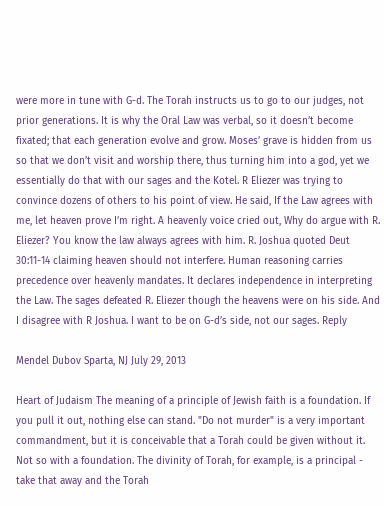were more in tune with G-d. The Torah instructs us to go to our judges, not prior generations. It is why the Oral Law was verbal, so it doesn’t become fixated; that each generation evolve and grow. Moses’ grave is hidden from us so that we don’t visit and worship there, thus turning him into a god, yet we essentially do that with our sages and the Kotel. R Eliezer was trying to convince dozens of others to his point of view. He said, If the Law agrees with me, let heaven prove I’m right. A heavenly voice cried out, Why do argue with R. Eliezer? You know the law always agrees with him. R. Joshua quoted Deut 30:11-14 claiming heaven should not interfere. Human reasoning carries precedence over heavenly mandates. It declares independence in interpreting the Law. The sages defeated R. Eliezer though the heavens were on his side. And I disagree with R Joshua. I want to be on G-d’s side, not our sages. Reply

Mendel Dubov Sparta, NJ July 29, 2013

Heart of Judaism The meaning of a principle of Jewish faith is a foundation. If you pull it out, nothing else can stand. "Do not murder" is a very important commandment, but it is conceivable that a Torah could be given without it. Not so with a foundation. The divinity of Torah, for example, is a principal - take that away and the Torah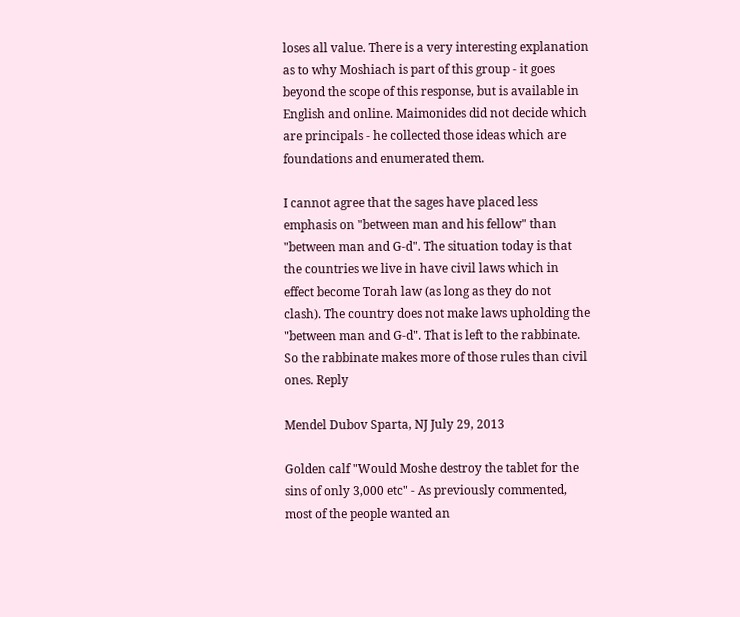loses all value. There is a very interesting explanation as to why Moshiach is part of this group - it goes beyond the scope of this response, but is available in English and online. Maimonides did not decide which are principals - he collected those ideas which are foundations and enumerated them.

I cannot agree that the sages have placed less emphasis on "between man and his fellow" than "between man and G-d". The situation today is that the countries we live in have civil laws which in effect become Torah law (as long as they do not clash). The country does not make laws upholding the "between man and G-d". That is left to the rabbinate. So the rabbinate makes more of those rules than civil ones. Reply

Mendel Dubov Sparta, NJ July 29, 2013

Golden calf "Would Moshe destroy the tablet for the sins of only 3,000 etc" - As previously commented, most of the people wanted an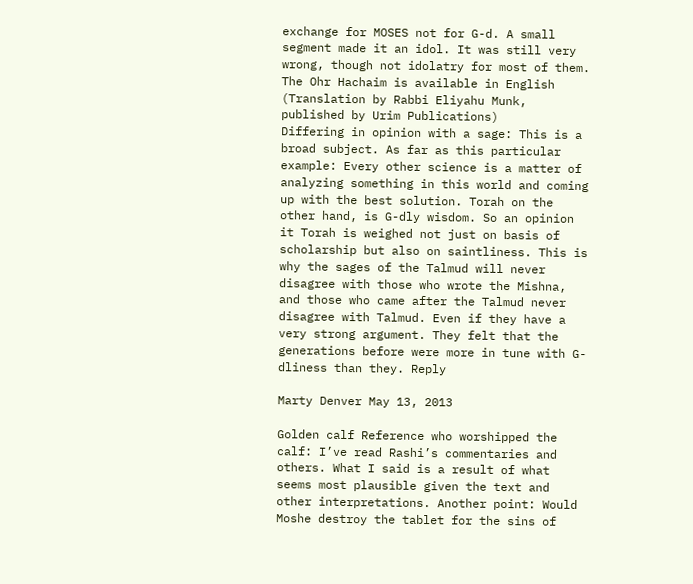exchange for MOSES not for G-d. A small segment made it an idol. It was still very wrong, though not idolatry for most of them. The Ohr Hachaim is available in English (Translation by Rabbi Eliyahu Munk, published by Urim Publications)
Differing in opinion with a sage: This is a broad subject. As far as this particular example: Every other science is a matter of analyzing something in this world and coming up with the best solution. Torah on the other hand, is G-dly wisdom. So an opinion it Torah is weighed not just on basis of scholarship but also on saintliness. This is why the sages of the Talmud will never disagree with those who wrote the Mishna, and those who came after the Talmud never disagree with Talmud. Even if they have a very strong argument. They felt that the generations before were more in tune with G-dliness than they. Reply

Marty Denver May 13, 2013

Golden calf Reference who worshipped the calf: I’ve read Rashi’s commentaries and others. What I said is a result of what seems most plausible given the text and other interpretations. Another point: Would Moshe destroy the tablet for the sins of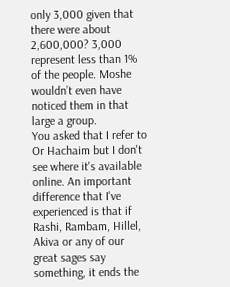only 3,000 given that there were about 2,600,000? 3,000 represent less than 1% of the people. Moshe wouldn’t even have noticed them in that large a group.
You asked that I refer to Or Hachaim but I don't see where it's available online. An important difference that I've experienced is that if Rashi, Rambam, Hillel, Akiva or any of our great sages say something, it ends the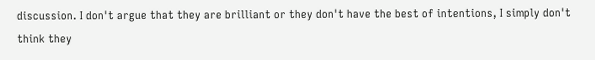discussion. I don't argue that they are brilliant or they don't have the best of intentions, I simply don't think they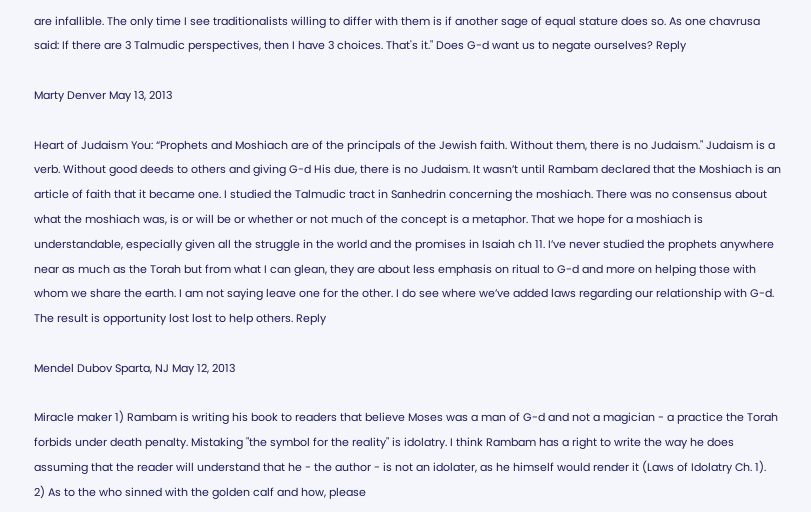are infallible. The only time I see traditionalists willing to differ with them is if another sage of equal stature does so. As one chavrusa said: If there are 3 Talmudic perspectives, then I have 3 choices. That's it." Does G-d want us to negate ourselves? Reply

Marty Denver May 13, 2013

Heart of Judaism You: “Prophets and Moshiach are of the principals of the Jewish faith. Without them, there is no Judaism." Judaism is a verb. Without good deeds to others and giving G-d His due, there is no Judaism. It wasn’t until Rambam declared that the Moshiach is an article of faith that it became one. I studied the Talmudic tract in Sanhedrin concerning the moshiach. There was no consensus about what the moshiach was, is or will be or whether or not much of the concept is a metaphor. That we hope for a moshiach is understandable, especially given all the struggle in the world and the promises in Isaiah ch 11. I’ve never studied the prophets anywhere near as much as the Torah but from what I can glean, they are about less emphasis on ritual to G-d and more on helping those with whom we share the earth. I am not saying leave one for the other. I do see where we’ve added laws regarding our relationship with G-d. The result is opportunity lost lost to help others. Reply

Mendel Dubov Sparta, NJ May 12, 2013

Miracle maker 1) Rambam is writing his book to readers that believe Moses was a man of G-d and not a magician - a practice the Torah forbids under death penalty. Mistaking "the symbol for the reality" is idolatry. I think Rambam has a right to write the way he does assuming that the reader will understand that he - the author - is not an idolater, as he himself would render it (Laws of Idolatry Ch. 1).
2) As to the who sinned with the golden calf and how, please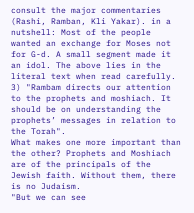consult the major commentaries (Rashi, Ramban, Kli Yakar). in a nutshell: Most of the people wanted an exchange for Moses not for G-d. A small segment made it an idol. The above lies in the literal text when read carefully.
3) "Rambam directs our attention to the prophets and moshiach. It should be on understanding the prophets’ messages in relation to the Torah".
What makes one more important than the other? Prophets and Moshiach are of the principals of the Jewish faith. Without them, there is no Judaism.
"But we can see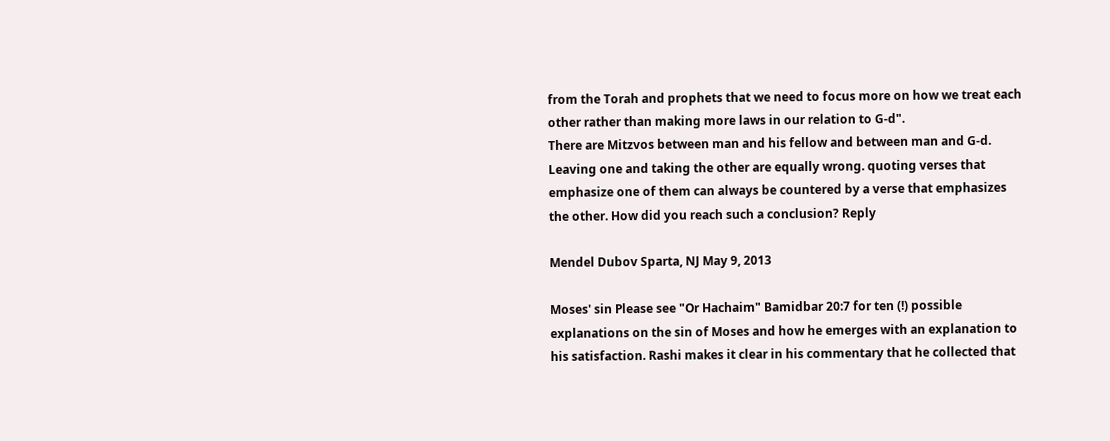from the Torah and prophets that we need to focus more on how we treat each other rather than making more laws in our relation to G-d".
There are Mitzvos between man and his fellow and between man and G-d. Leaving one and taking the other are equally wrong. quoting verses that emphasize one of them can always be countered by a verse that emphasizes the other. How did you reach such a conclusion? Reply

Mendel Dubov Sparta, NJ May 9, 2013

Moses' sin Please see "Or Hachaim" Bamidbar 20:7 for ten (!) possible explanations on the sin of Moses and how he emerges with an explanation to his satisfaction. Rashi makes it clear in his commentary that he collected that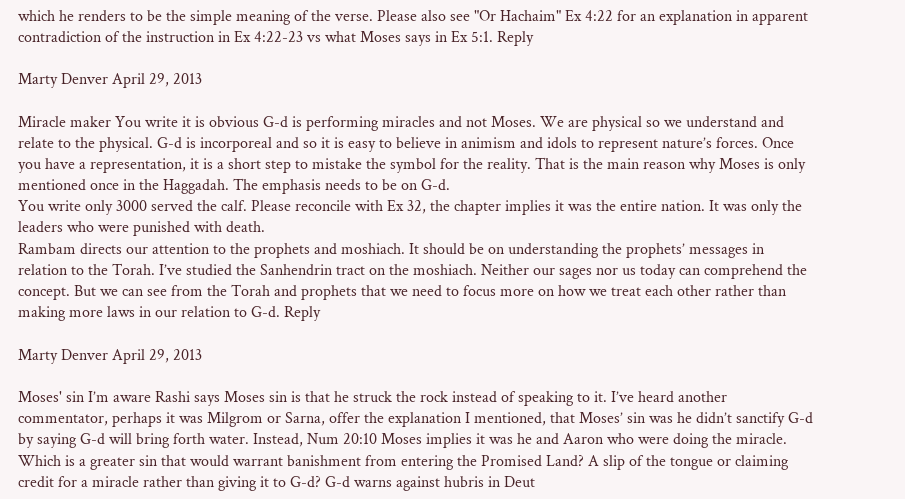which he renders to be the simple meaning of the verse. Please also see "Or Hachaim" Ex 4:22 for an explanation in apparent contradiction of the instruction in Ex 4:22-23 vs what Moses says in Ex 5:1. Reply

Marty Denver April 29, 2013

Miracle maker You write it is obvious G-d is performing miracles and not Moses. We are physical so we understand and relate to the physical. G-d is incorporeal and so it is easy to believe in animism and idols to represent nature’s forces. Once you have a representation, it is a short step to mistake the symbol for the reality. That is the main reason why Moses is only mentioned once in the Haggadah. The emphasis needs to be on G-d.
You write only 3000 served the calf. Please reconcile with Ex 32, the chapter implies it was the entire nation. It was only the leaders who were punished with death.
Rambam directs our attention to the prophets and moshiach. It should be on understanding the prophets’ messages in relation to the Torah. I’ve studied the Sanhendrin tract on the moshiach. Neither our sages nor us today can comprehend the concept. But we can see from the Torah and prophets that we need to focus more on how we treat each other rather than making more laws in our relation to G-d. Reply

Marty Denver April 29, 2013

Moses' sin I’m aware Rashi says Moses sin is that he struck the rock instead of speaking to it. I’ve heard another commentator, perhaps it was Milgrom or Sarna, offer the explanation I mentioned, that Moses’ sin was he didn’t sanctify G-d by saying G-d will bring forth water. Instead, Num 20:10 Moses implies it was he and Aaron who were doing the miracle. Which is a greater sin that would warrant banishment from entering the Promised Land? A slip of the tongue or claiming credit for a miracle rather than giving it to G-d? G-d warns against hubris in Deut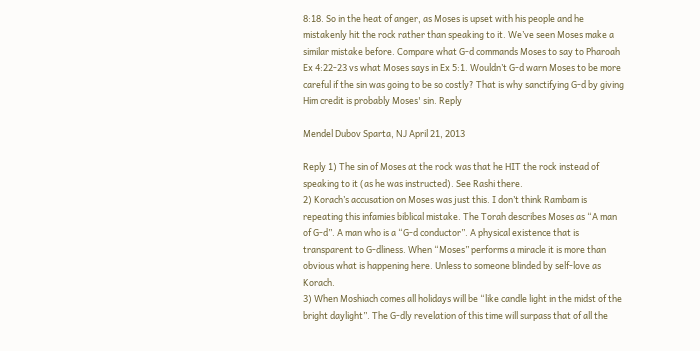8:18. So in the heat of anger, as Moses is upset with his people and he mistakenly hit the rock rather than speaking to it. We’ve seen Moses make a similar mistake before. Compare what G-d commands Moses to say to Pharoah Ex 4:22-23 vs what Moses says in Ex 5:1. Wouldn’t G-d warn Moses to be more careful if the sin was going to be so costly? That is why sanctifying G-d by giving Him credit is probably Moses' sin. Reply

Mendel Dubov Sparta, NJ April 21, 2013

Reply 1) The sin of Moses at the rock was that he HIT the rock instead of speaking to it (as he was instructed). See Rashi there.
2) Korach’s accusation on Moses was just this. I don’t think Rambam is repeating this infamies biblical mistake. The Torah describes Moses as “A man of G-d”. A man who is a “G-d conductor”. A physical existence that is transparent to G-dliness. When “Moses” performs a miracle it is more than obvious what is happening here. Unless to someone blinded by self-love as Korach.
3) When Moshiach comes all holidays will be “like candle light in the midst of the bright daylight”. The G-dly revelation of this time will surpass that of all the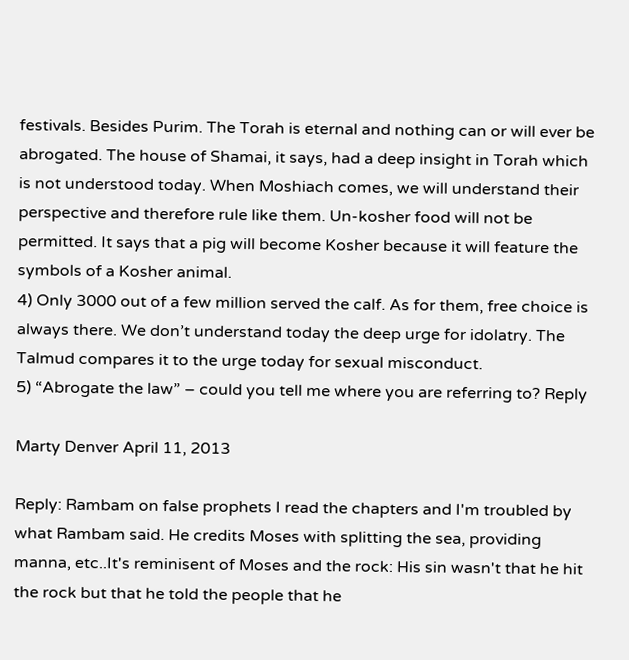festivals. Besides Purim. The Torah is eternal and nothing can or will ever be abrogated. The house of Shamai, it says, had a deep insight in Torah which is not understood today. When Moshiach comes, we will understand their perspective and therefore rule like them. Un-kosher food will not be permitted. It says that a pig will become Kosher because it will feature the symbols of a Kosher animal.
4) Only 3000 out of a few million served the calf. As for them, free choice is always there. We don’t understand today the deep urge for idolatry. The Talmud compares it to the urge today for sexual misconduct.
5) “Abrogate the law” – could you tell me where you are referring to? Reply

Marty Denver April 11, 2013

Reply: Rambam on false prophets I read the chapters and I'm troubled by what Rambam said. He credits Moses with splitting the sea, providing manna, etc..It's reminisent of Moses and the rock: His sin wasn't that he hit the rock but that he told the people that he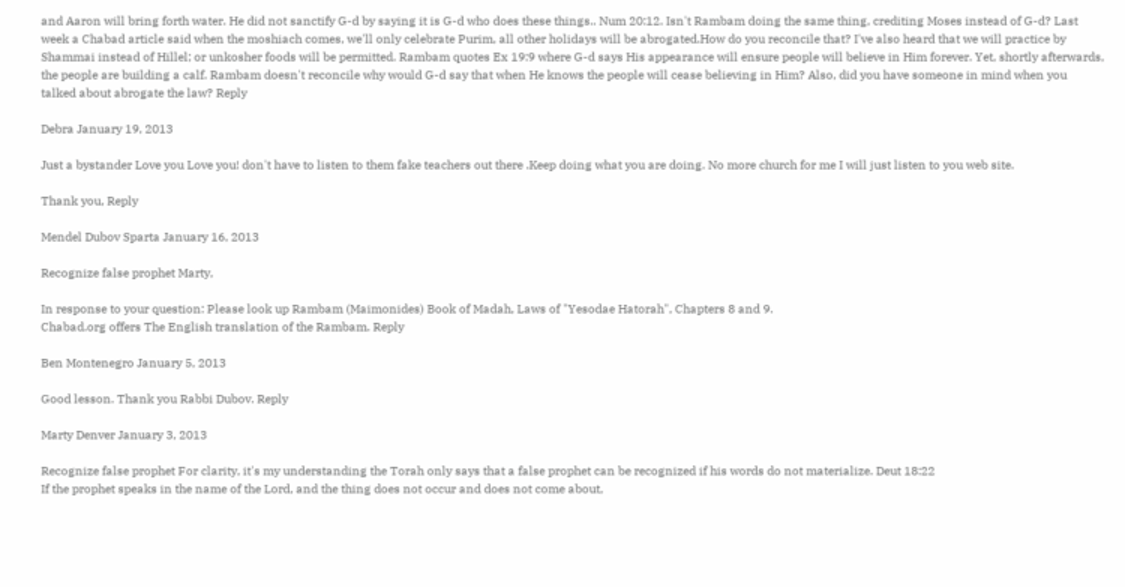and Aaron will bring forth water. He did not sanctify G-d by saying it is G-d who does these things.. Num 20:12. Isn't Rambam doing the same thing, crediting Moses instead of G-d? Last week a Chabad article said when the moshiach comes, we'll only celebrate Purim, all other holidays will be abrogated.How do you reconcile that? I've also heard that we will practice by Shammai instead of Hillel; or unkosher foods will be permitted. Rambam quotes Ex 19:9 where G-d says His appearance will ensure people will believe in Him forever. Yet, shortly afterwards, the people are building a calf. Rambam doesn't reconcile why would G-d say that when He knows the people will cease believing in Him? Also, did you have someone in mind when you talked about abrogate the law? Reply

Debra January 19, 2013

Just a bystander Love you Love you! don't have to listen to them fake teachers out there .Keep doing what you are doing. No more church for me I will just listen to you web site.

Thank you, Reply

Mendel Dubov Sparta January 16, 2013

Recognize false prophet Marty,

In response to your question: Please look up Rambam (Maimonides) Book of Madah, Laws of "Yesodae Hatorah", Chapters 8 and 9.
Chabad.org offers The English translation of the Rambam. Reply

Ben Montenegro January 5, 2013

Good lesson. Thank you Rabbi Dubov. Reply

Marty Denver January 3, 2013

Recognize false prophet For clarity, it's my understanding the Torah only says that a false prophet can be recognized if his words do not materialize. Deut 18:22
If the prophet speaks in the name of the Lord, and the thing does not occur and does not come about,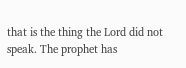that is the thing the Lord did not speak. The prophet has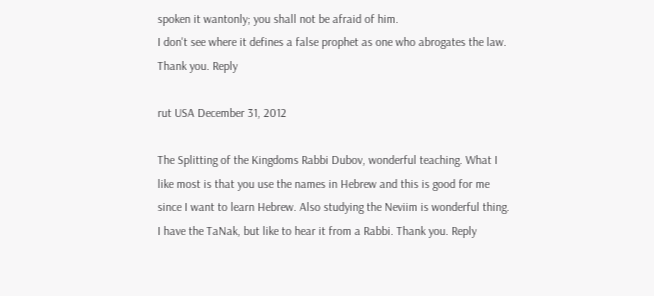spoken it wantonly; you shall not be afraid of him.
I don't see where it defines a false prophet as one who abrogates the law.
Thank you. Reply

rut USA December 31, 2012

The Splitting of the Kingdoms Rabbi Dubov, wonderful teaching. What I like most is that you use the names in Hebrew and this is good for me since I want to learn Hebrew. Also studying the Neviim is wonderful thing. I have the TaNak, but like to hear it from a Rabbi. Thank you. Reply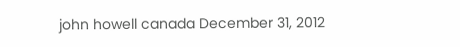john howell canada December 31, 2012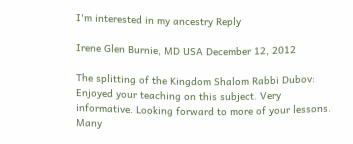I'm interested in my ancestry Reply

Irene Glen Burnie, MD USA December 12, 2012

The splitting of the Kingdom Shalom Rabbi Dubov: Enjoyed your teaching on this subject. Very informative. Looking forward to more of your lessons. Many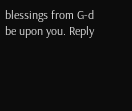blessings from G-d be upon you. Reply